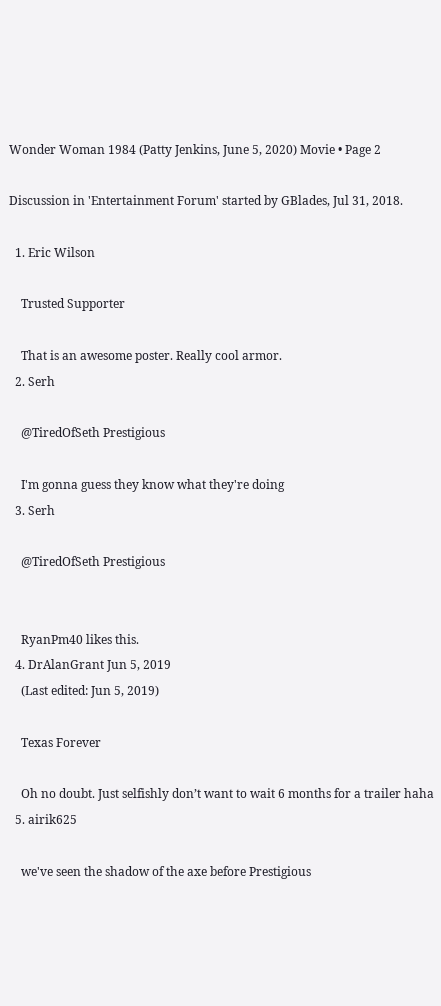Wonder Woman 1984 (Patty Jenkins, June 5, 2020) Movie • Page 2

Discussion in 'Entertainment Forum' started by GBlades, Jul 31, 2018.

  1. Eric Wilson

    Trusted Supporter

    That is an awesome poster. Really cool armor.
  2. Serh

    @TiredOfSeth Prestigious

    I'm gonna guess they know what they're doing
  3. Serh

    @TiredOfSeth Prestigious


    RyanPm40 likes this.
  4. DrAlanGrant Jun 5, 2019
    (Last edited: Jun 5, 2019)

    Texas Forever

    Oh no doubt. Just selfishly don’t want to wait 6 months for a trailer haha
  5. airik625

    we've seen the shadow of the axe before Prestigious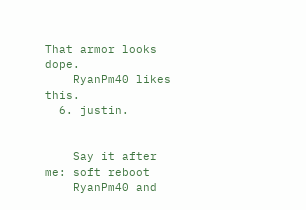That armor looks dope.
    RyanPm40 likes this.
  6. justin.


    Say it after me: soft reboot
    RyanPm40 and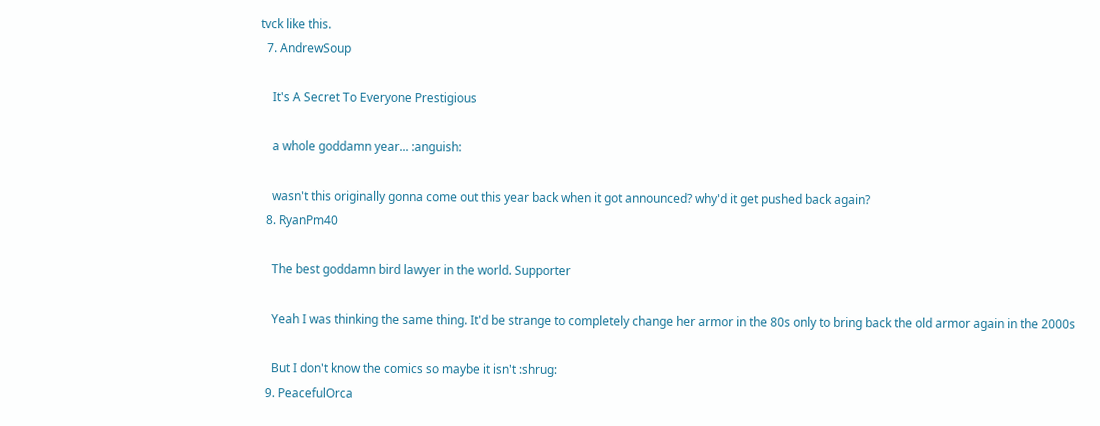tvck like this.
  7. AndrewSoup

    It's A Secret To Everyone Prestigious

    a whole goddamn year... :anguish:

    wasn't this originally gonna come out this year back when it got announced? why'd it get pushed back again?
  8. RyanPm40

    The best goddamn bird lawyer in the world. Supporter

    Yeah I was thinking the same thing. It'd be strange to completely change her armor in the 80s only to bring back the old armor again in the 2000s

    But I don't know the comics so maybe it isn't :shrug:
  9. PeacefulOrca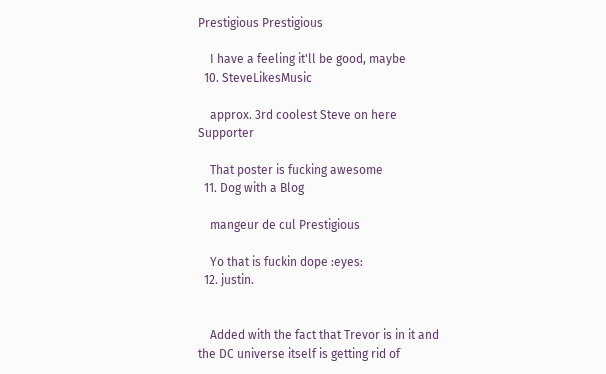Prestigious Prestigious

    I have a feeling it'll be good, maybe
  10. SteveLikesMusic

    approx. 3rd coolest Steve on here Supporter

    That poster is fucking awesome
  11. Dog with a Blog

    mangeur de cul Prestigious

    Yo that is fuckin dope :eyes:
  12. justin.


    Added with the fact that Trevor is in it and the DC universe itself is getting rid of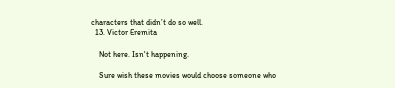characters that didn’t do so well.
  13. Victor Eremita

    Not here. Isn't happening.

    Sure wish these movies would choose someone who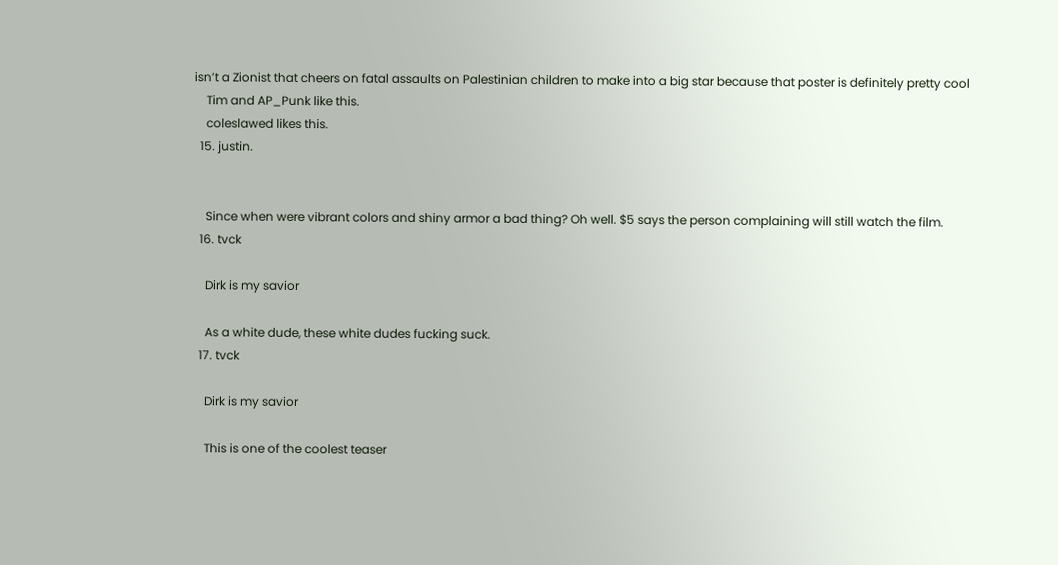isn’t a Zionist that cheers on fatal assaults on Palestinian children to make into a big star because that poster is definitely pretty cool
    Tim and AP_Punk like this.
    coleslawed likes this.
  15. justin.


    Since when were vibrant colors and shiny armor a bad thing? Oh well. $5 says the person complaining will still watch the film.
  16. tvck

    Dirk is my savior

    As a white dude, these white dudes fucking suck.
  17. tvck

    Dirk is my savior

    This is one of the coolest teaser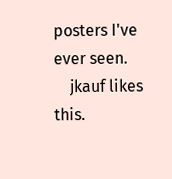posters I've ever seen.
    jkauf likes this.